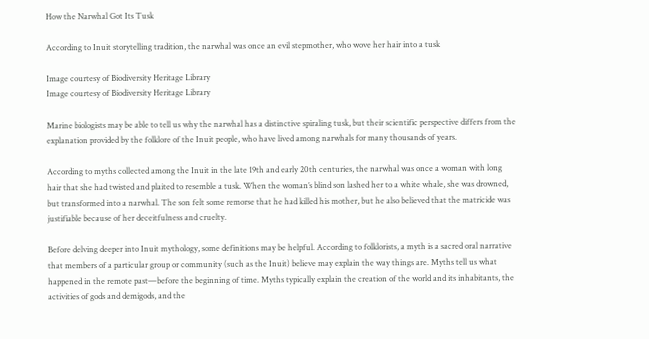How the Narwhal Got Its Tusk

According to Inuit storytelling tradition, the narwhal was once an evil stepmother, who wove her hair into a tusk

Image courtesy of Biodiversity Heritage Library
Image courtesy of Biodiversity Heritage Library

Marine biologists may be able to tell us why the narwhal has a distinctive spiraling tusk, but their scientific perspective differs from the explanation provided by the folklore of the Inuit people, who have lived among narwhals for many thousands of years.

According to myths collected among the Inuit in the late 19th and early 20th centuries, the narwhal was once a woman with long hair that she had twisted and plaited to resemble a tusk. When the woman’s blind son lashed her to a white whale, she was drowned, but transformed into a narwhal. The son felt some remorse that he had killed his mother, but he also believed that the matricide was justifiable because of her deceitfulness and cruelty.

Before delving deeper into Inuit mythology, some definitions may be helpful. According to folklorists, a myth is a sacred oral narrative that members of a particular group or community (such as the Inuit) believe may explain the way things are. Myths tell us what happened in the remote past—before the beginning of time. Myths typically explain the creation of the world and its inhabitants, the activities of gods and demigods, and the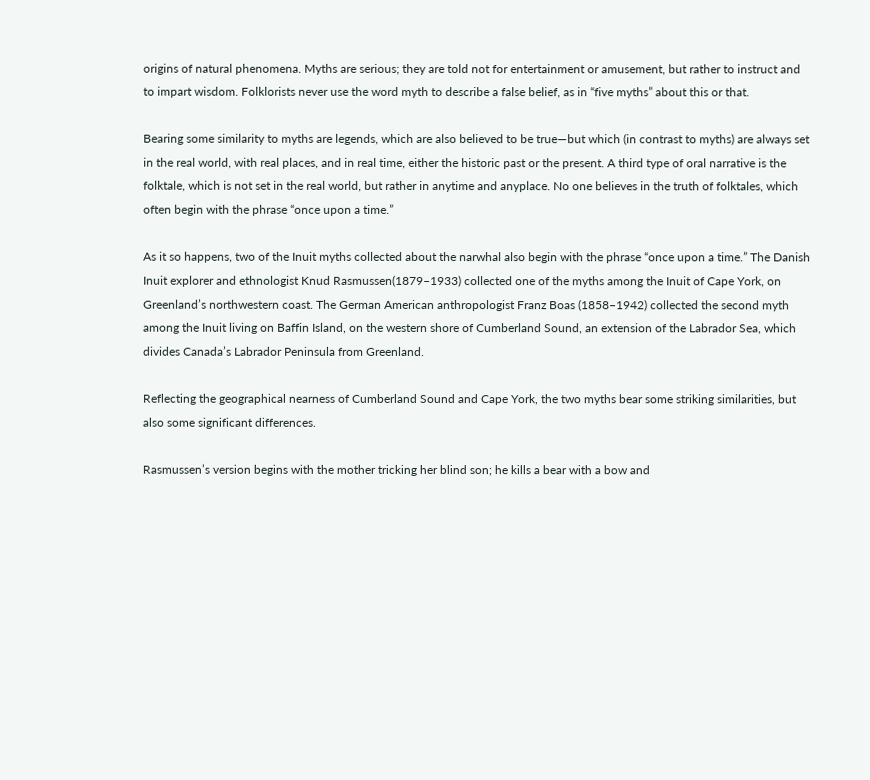origins of natural phenomena. Myths are serious; they are told not for entertainment or amusement, but rather to instruct and to impart wisdom. Folklorists never use the word myth to describe a false belief, as in “five myths” about this or that.

Bearing some similarity to myths are legends, which are also believed to be true—but which (in contrast to myths) are always set in the real world, with real places, and in real time, either the historic past or the present. A third type of oral narrative is the folktale, which is not set in the real world, but rather in anytime and anyplace. No one believes in the truth of folktales, which often begin with the phrase “once upon a time.”

As it so happens, two of the Inuit myths collected about the narwhal also begin with the phrase “once upon a time.” The Danish Inuit explorer and ethnologist Knud Rasmussen(1879–1933) collected one of the myths among the Inuit of Cape York, on Greenland’s northwestern coast. The German American anthropologist Franz Boas (1858–1942) collected the second myth among the Inuit living on Baffin Island, on the western shore of Cumberland Sound, an extension of the Labrador Sea, which divides Canada’s Labrador Peninsula from Greenland.

Reflecting the geographical nearness of Cumberland Sound and Cape York, the two myths bear some striking similarities, but also some significant differences.

Rasmussen’s version begins with the mother tricking her blind son; he kills a bear with a bow and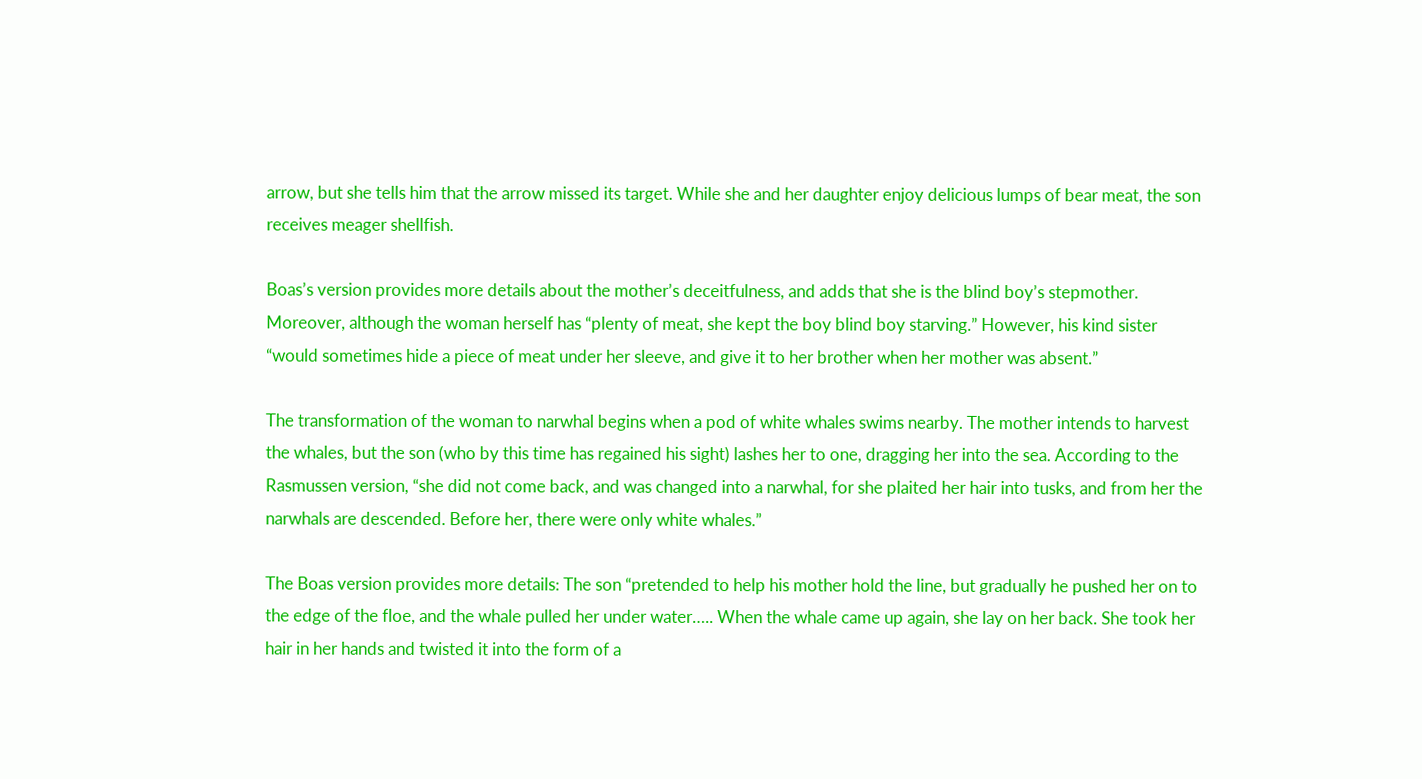arrow, but she tells him that the arrow missed its target. While she and her daughter enjoy delicious lumps of bear meat, the son receives meager shellfish.

Boas’s version provides more details about the mother’s deceitfulness, and adds that she is the blind boy’s stepmother. Moreover, although the woman herself has “plenty of meat, she kept the boy blind boy starving.” However, his kind sister “would sometimes hide a piece of meat under her sleeve, and give it to her brother when her mother was absent.”

The transformation of the woman to narwhal begins when a pod of white whales swims nearby. The mother intends to harvest the whales, but the son (who by this time has regained his sight) lashes her to one, dragging her into the sea. According to the Rasmussen version, “she did not come back, and was changed into a narwhal, for she plaited her hair into tusks, and from her the narwhals are descended. Before her, there were only white whales.”

The Boas version provides more details: The son “pretended to help his mother hold the line, but gradually he pushed her on to the edge of the floe, and the whale pulled her under water….. When the whale came up again, she lay on her back. She took her hair in her hands and twisted it into the form of a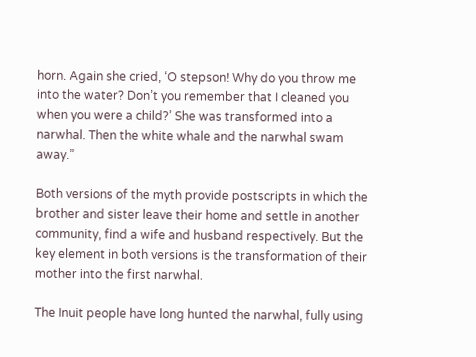horn. Again she cried, ‘O stepson! Why do you throw me into the water? Don’t you remember that I cleaned you when you were a child?’ She was transformed into a narwhal. Then the white whale and the narwhal swam away.”

Both versions of the myth provide postscripts in which the brother and sister leave their home and settle in another community, find a wife and husband respectively. But the key element in both versions is the transformation of their mother into the first narwhal.

The Inuit people have long hunted the narwhal, fully using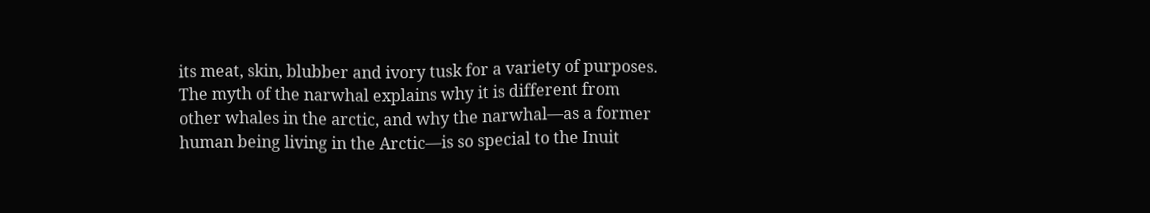its meat, skin, blubber and ivory tusk for a variety of purposes. The myth of the narwhal explains why it is different from other whales in the arctic, and why the narwhal—as a former human being living in the Arctic—is so special to the Inuit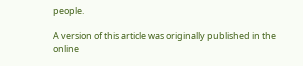people.

A version of this article was originally published in the online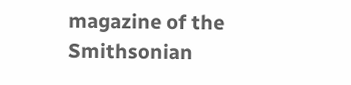magazine of the Smithsonian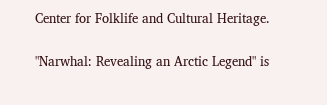Center for Folklife and Cultural Heritage.

"Narwhal: Revealing an Arctic Legend" is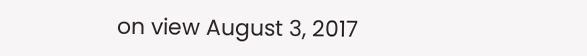on view August 3, 2017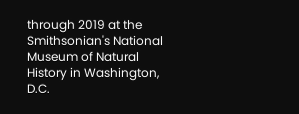through 2019 at the Smithsonian's National Museum of Natural History in Washington, D.C.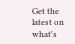Get the latest on what's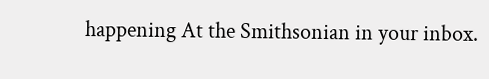happening At the Smithsonian in your inbox.